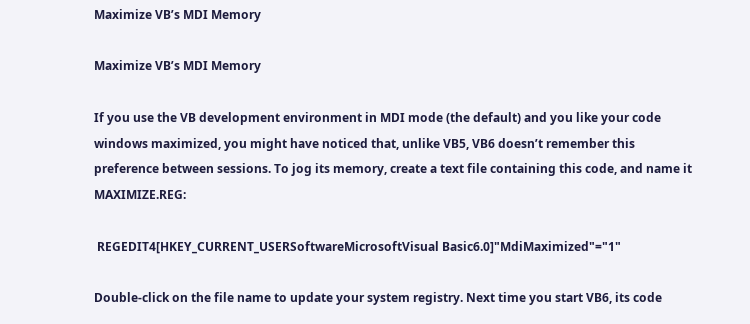Maximize VB’s MDI Memory

Maximize VB’s MDI Memory

If you use the VB development environment in MDI mode (the default) and you like your code windows maximized, you might have noticed that, unlike VB5, VB6 doesn’t remember this preference between sessions. To jog its memory, create a text file containing this code, and name it MAXIMIZE.REG:

 REGEDIT4[HKEY_CURRENT_USERSoftwareMicrosoftVisual Basic6.0]"MdiMaximized"="1"

Double-click on the file name to update your system registry. Next time you start VB6, its code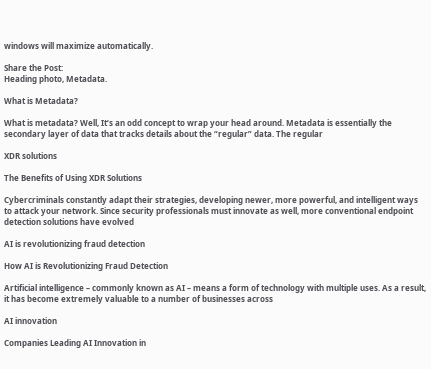windows will maximize automatically.

Share the Post:
Heading photo, Metadata.

What is Metadata?

What is metadata? Well, It’s an odd concept to wrap your head around. Metadata is essentially the secondary layer of data that tracks details about the “regular” data. The regular

XDR solutions

The Benefits of Using XDR Solutions

Cybercriminals constantly adapt their strategies, developing newer, more powerful, and intelligent ways to attack your network. Since security professionals must innovate as well, more conventional endpoint detection solutions have evolved

AI is revolutionizing fraud detection

How AI is Revolutionizing Fraud Detection

Artificial intelligence – commonly known as AI – means a form of technology with multiple uses. As a result, it has become extremely valuable to a number of businesses across

AI innovation

Companies Leading AI Innovation in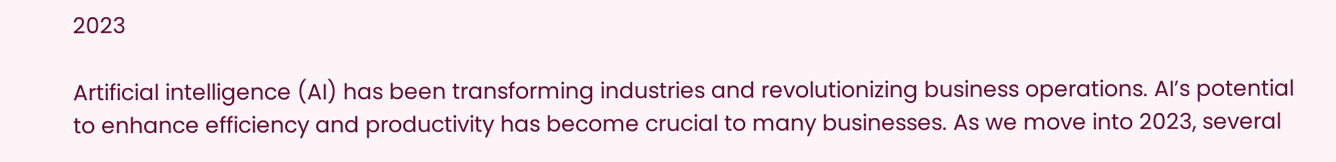2023

Artificial intelligence (AI) has been transforming industries and revolutionizing business operations. AI’s potential to enhance efficiency and productivity has become crucial to many businesses. As we move into 2023, several